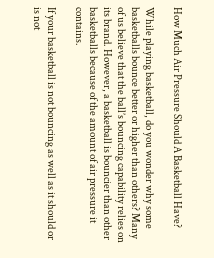How Much Air Pressure Should A Basketball Have?

While playing basketball, do you wonder why some basketballs bounce better or higher than others? Many of us believe that the ball’s bouncing capability relies on its brand. However, a basketball is bouncier than other basketballs because of the amount of air pressure it contains.

If your basketball is not bouncing as well as it should or is not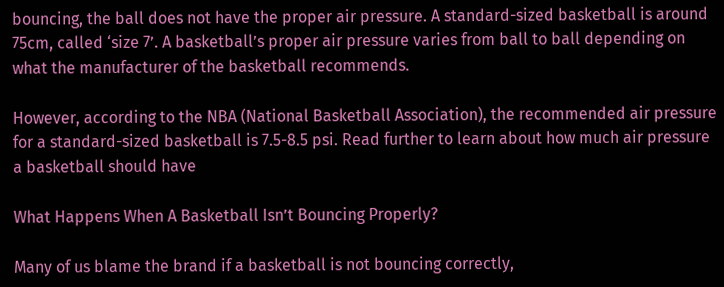bouncing, the ball does not have the proper air pressure. A standard-sized basketball is around 75cm, called ‘size 7’. A basketball’s proper air pressure varies from ball to ball depending on what the manufacturer of the basketball recommends.

However, according to the NBA (National Basketball Association), the recommended air pressure for a standard-sized basketball is 7.5-8.5 psi. Read further to learn about how much air pressure a basketball should have

What Happens When A Basketball Isn’t Bouncing Properly?

Many of us blame the brand if a basketball is not bouncing correctly,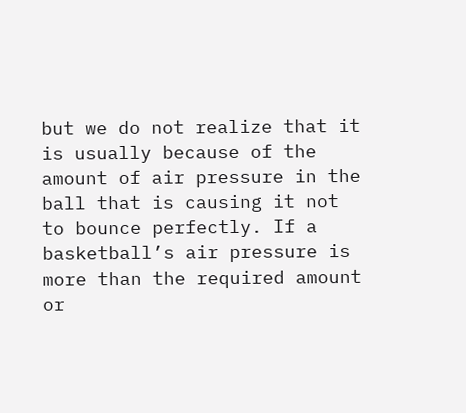but we do not realize that it is usually because of the amount of air pressure in the ball that is causing it not to bounce perfectly. If a basketball’s air pressure is more than the required amount or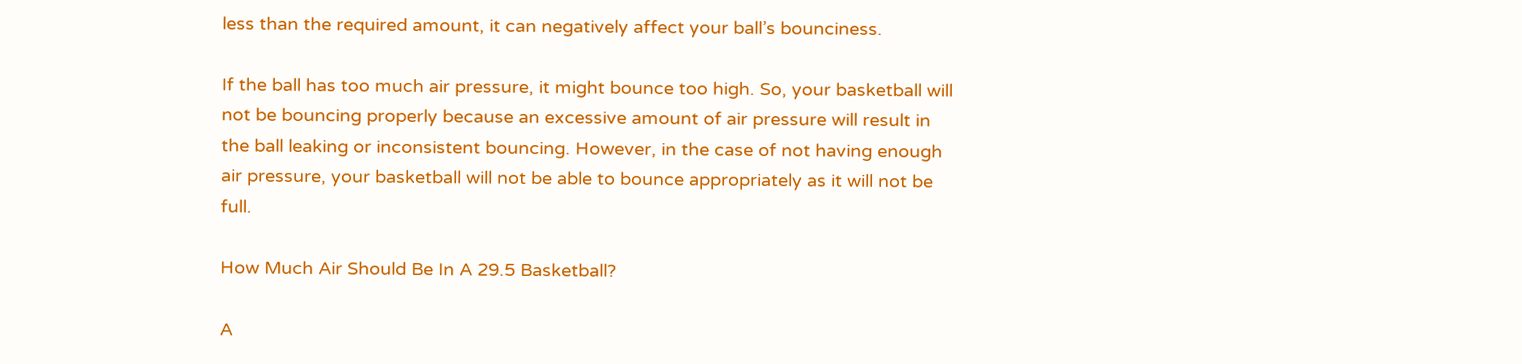less than the required amount, it can negatively affect your ball’s bounciness.

If the ball has too much air pressure, it might bounce too high. So, your basketball will not be bouncing properly because an excessive amount of air pressure will result in the ball leaking or inconsistent bouncing. However, in the case of not having enough air pressure, your basketball will not be able to bounce appropriately as it will not be full.

How Much Air Should Be In A 29.5 Basketball?

A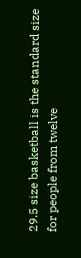29.5 size basketball is the standard size for people from twelve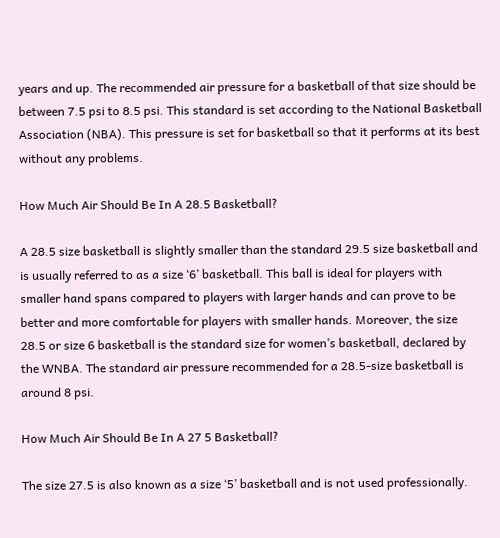years and up. The recommended air pressure for a basketball of that size should be between 7.5 psi to 8.5 psi. This standard is set according to the National Basketball Association (NBA). This pressure is set for basketball so that it performs at its best without any problems.

How Much Air Should Be In A 28.5 Basketball?

A 28.5 size basketball is slightly smaller than the standard 29.5 size basketball and is usually referred to as a size ‘6’ basketball. This ball is ideal for players with smaller hand spans compared to players with larger hands and can prove to be better and more comfortable for players with smaller hands. Moreover, the size 28.5 or size 6 basketball is the standard size for women’s basketball, declared by the WNBA. The standard air pressure recommended for a 28.5-size basketball is around 8 psi.

How Much Air Should Be In A 27 5 Basketball?

The size 27.5 is also known as a size ‘5’ basketball and is not used professionally.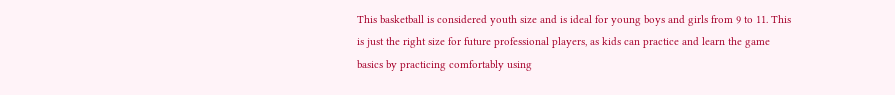This basketball is considered youth size and is ideal for young boys and girls from 9 to 11. This is just the right size for future professional players, as kids can practice and learn the game basics by practicing comfortably using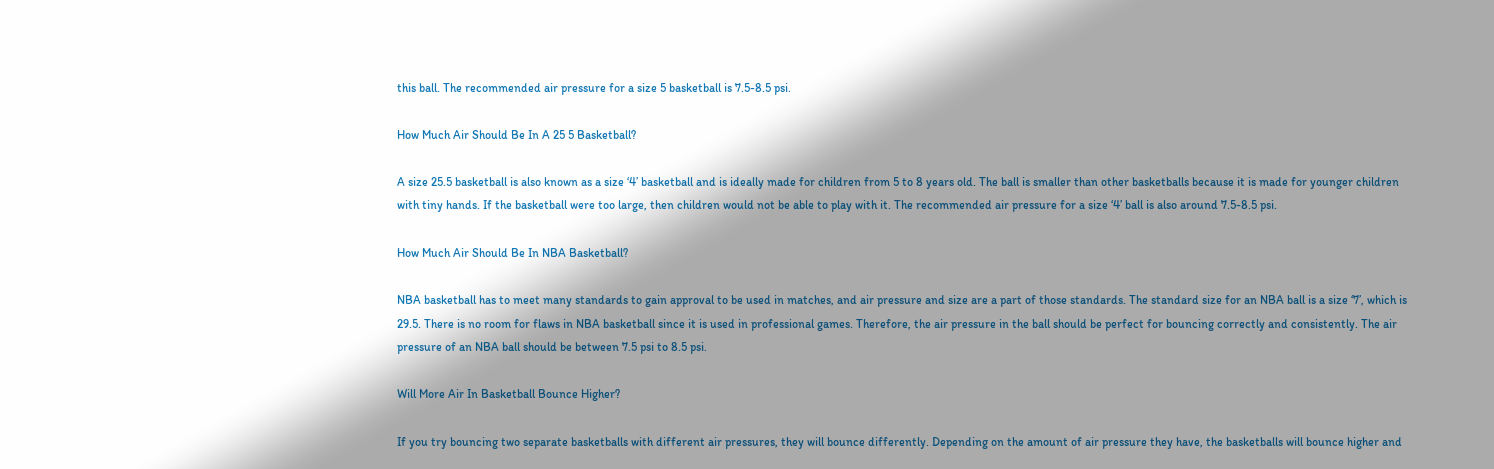this ball. The recommended air pressure for a size 5 basketball is 7.5-8.5 psi.

How Much Air Should Be In A 25 5 Basketball?

A size 25.5 basketball is also known as a size ‘4’ basketball and is ideally made for children from 5 to 8 years old. The ball is smaller than other basketballs because it is made for younger children with tiny hands. If the basketball were too large, then children would not be able to play with it. The recommended air pressure for a size ‘4’ ball is also around 7.5-8.5 psi.

How Much Air Should Be In NBA Basketball?

NBA basketball has to meet many standards to gain approval to be used in matches, and air pressure and size are a part of those standards. The standard size for an NBA ball is a size ‘7’, which is 29.5. There is no room for flaws in NBA basketball since it is used in professional games. Therefore, the air pressure in the ball should be perfect for bouncing correctly and consistently. The air pressure of an NBA ball should be between 7.5 psi to 8.5 psi.

Will More Air In Basketball Bounce Higher?

If you try bouncing two separate basketballs with different air pressures, they will bounce differently. Depending on the amount of air pressure they have, the basketballs will bounce higher and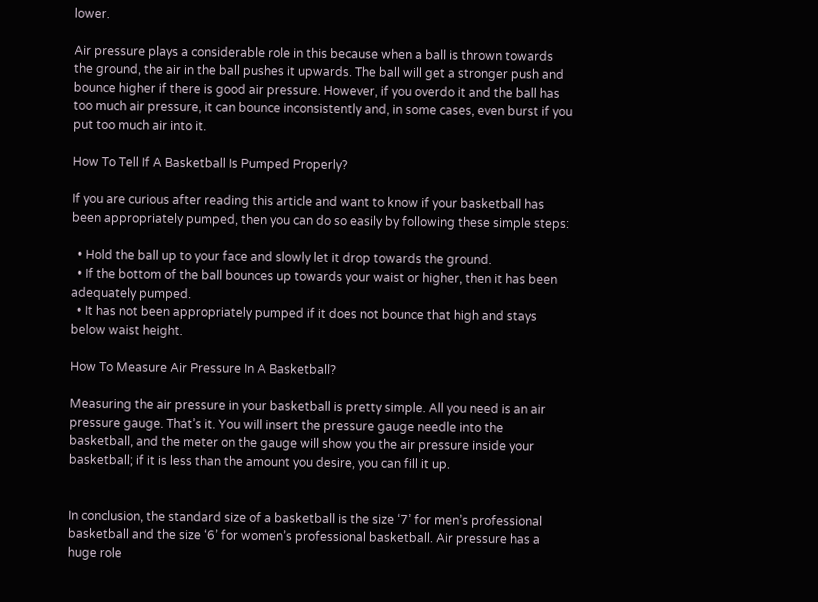lower.

Air pressure plays a considerable role in this because when a ball is thrown towards the ground, the air in the ball pushes it upwards. The ball will get a stronger push and bounce higher if there is good air pressure. However, if you overdo it and the ball has too much air pressure, it can bounce inconsistently and, in some cases, even burst if you put too much air into it.

How To Tell If A Basketball Is Pumped Properly?

If you are curious after reading this article and want to know if your basketball has been appropriately pumped, then you can do so easily by following these simple steps:

  • Hold the ball up to your face and slowly let it drop towards the ground.
  • If the bottom of the ball bounces up towards your waist or higher, then it has been adequately pumped.
  • It has not been appropriately pumped if it does not bounce that high and stays below waist height.

How To Measure Air Pressure In A Basketball?

Measuring the air pressure in your basketball is pretty simple. All you need is an air pressure gauge. That’s it. You will insert the pressure gauge needle into the basketball, and the meter on the gauge will show you the air pressure inside your basketball; if it is less than the amount you desire, you can fill it up.


In conclusion, the standard size of a basketball is the size ‘7’ for men’s professional basketball and the size ‘6’ for women’s professional basketball. Air pressure has a huge role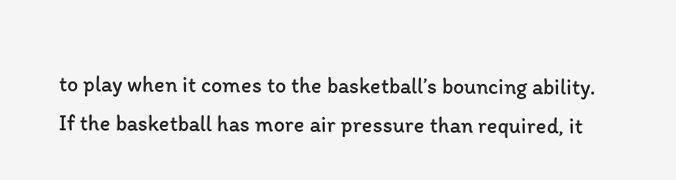to play when it comes to the basketball’s bouncing ability. If the basketball has more air pressure than required, it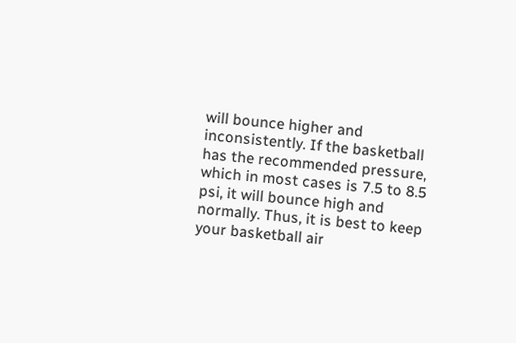will bounce higher and inconsistently. If the basketball has the recommended pressure, which in most cases is 7.5 to 8.5 psi, it will bounce high and normally. Thus, it is best to keep your basketball air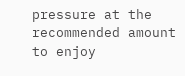pressure at the recommended amount to enjoy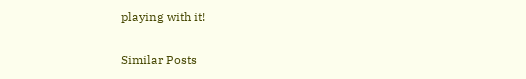playing with it!

Similar Posts